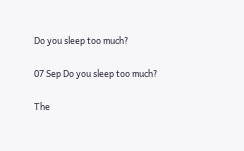Do you sleep too much?

07 Sep Do you sleep too much?

The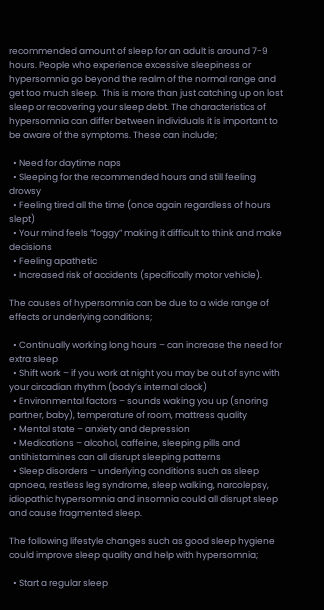recommended amount of sleep for an adult is around 7-9 hours. People who experience excessive sleepiness or hypersomnia go beyond the realm of the normal range and get too much sleep.  This is more than just catching up on lost sleep or recovering your sleep debt. The characteristics of hypersomnia can differ between individuals it is important to be aware of the symptoms. These can include;

  • Need for daytime naps
  • Sleeping for the recommended hours and still feeling drowsy
  • Feeling tired all the time (once again regardless of hours slept)
  • Your mind feels “foggy” making it difficult to think and make decisions
  • Feeling apathetic
  • Increased risk of accidents (specifically motor vehicle).

The causes of hypersomnia can be due to a wide range of effects or underlying conditions;

  • Continually working long hours – can increase the need for extra sleep
  • Shift work – if you work at night you may be out of sync with your circadian rhythm (body’s internal clock)
  • Environmental factors – sounds waking you up (snoring partner, baby), temperature of room, mattress quality
  • Mental state – anxiety and depression
  • Medications – alcohol, caffeine, sleeping pills and antihistamines can all disrupt sleeping patterns
  • Sleep disorders – underlying conditions such as sleep apnoea, restless leg syndrome, sleep walking, narcolepsy, idiopathic hypersomnia and insomnia could all disrupt sleep and cause fragmented sleep.

The following lifestyle changes such as good sleep hygiene could improve sleep quality and help with hypersomnia;

  • Start a regular sleep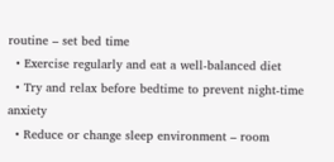routine – set bed time
  • Exercise regularly and eat a well-balanced diet
  • Try and relax before bedtime to prevent night-time anxiety
  • Reduce or change sleep environment – room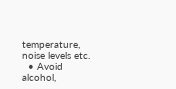temperature, noise levels etc.
  • Avoid alcohol,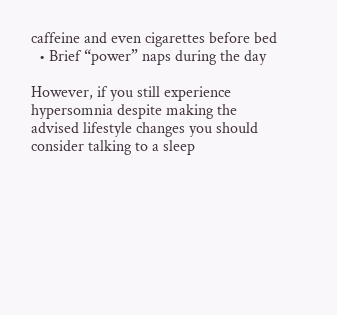caffeine and even cigarettes before bed
  • Brief “power” naps during the day

However, if you still experience hypersomnia despite making the advised lifestyle changes you should consider talking to a sleep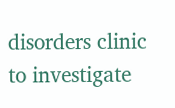disorders clinic to investigate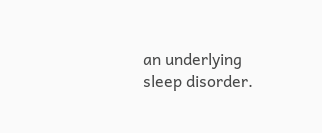an underlying sleep disorder.